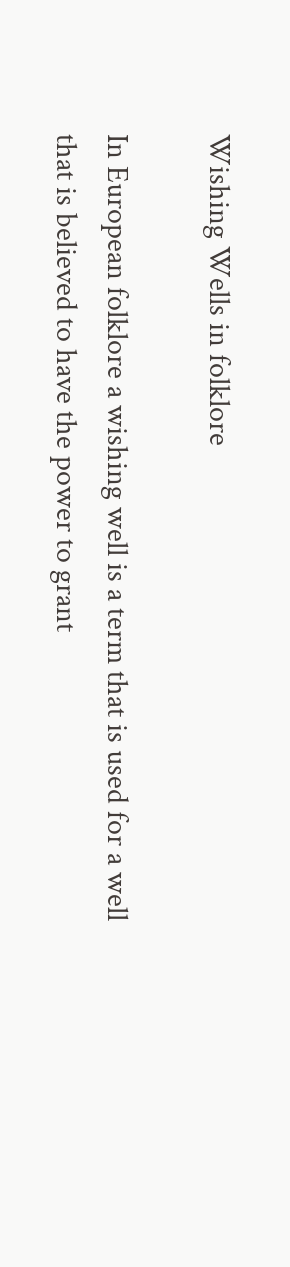Wishing Wells in folklore

In European folklore a wishing well is a term that is used for a well that is believed to have the power to grant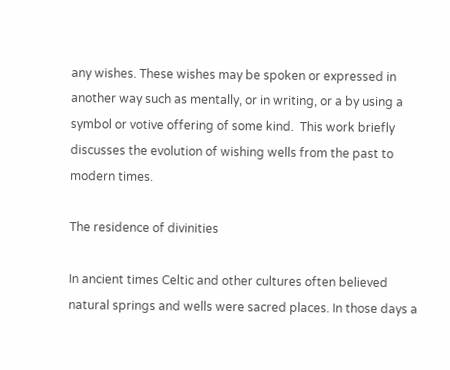any wishes. These wishes may be spoken or expressed in another way such as mentally, or in writing, or a by using a symbol or votive offering of some kind.  This work briefly discusses the evolution of wishing wells from the past to modern times.

The residence of divinities

In ancient times Celtic and other cultures often believed natural springs and wells were sacred places. In those days a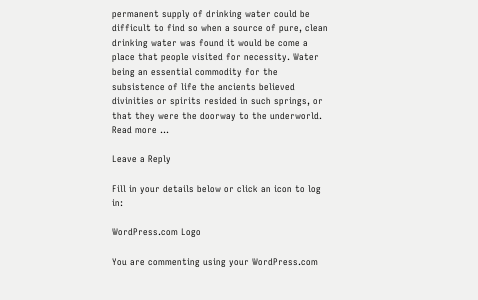permanent supply of drinking water could be difficult to find so when a source of pure, clean drinking water was found it would be come a place that people visited for necessity. Water being an essential commodity for the subsistence of life the ancients believed divinities or spirits resided in such springs, or that they were the doorway to the underworld.   Read more …

Leave a Reply

Fill in your details below or click an icon to log in:

WordPress.com Logo

You are commenting using your WordPress.com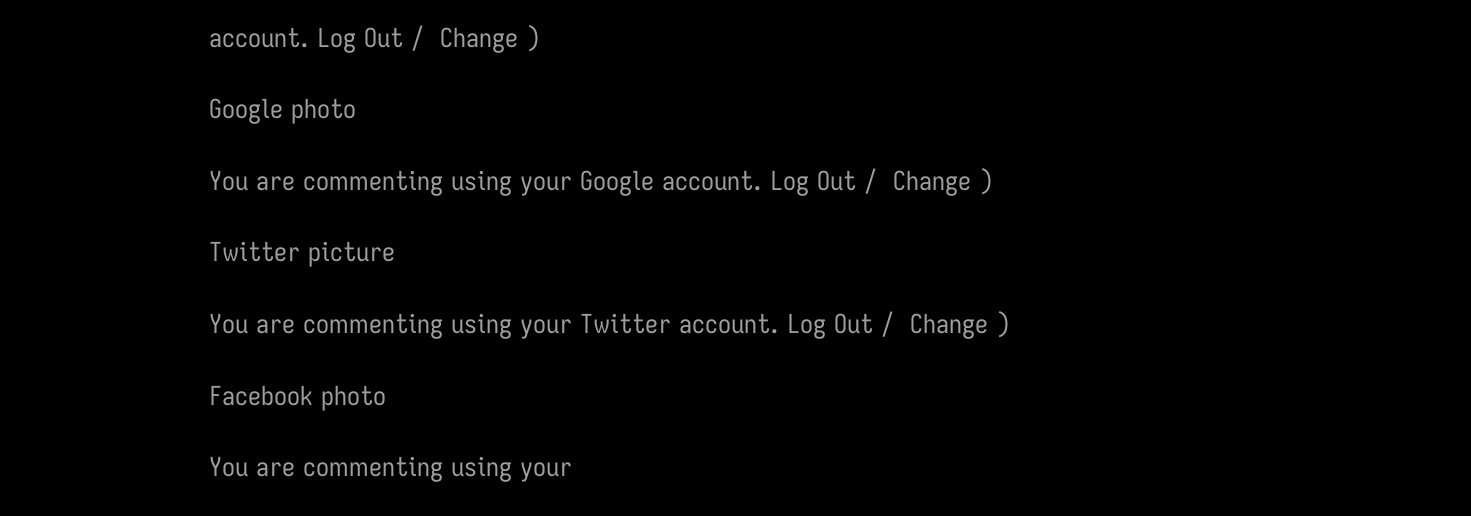account. Log Out /  Change )

Google photo

You are commenting using your Google account. Log Out /  Change )

Twitter picture

You are commenting using your Twitter account. Log Out /  Change )

Facebook photo

You are commenting using your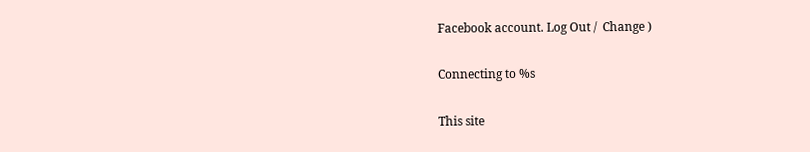Facebook account. Log Out /  Change )

Connecting to %s

This site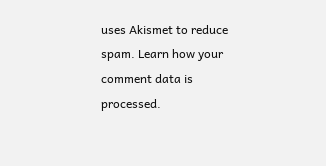uses Akismet to reduce spam. Learn how your comment data is processed.